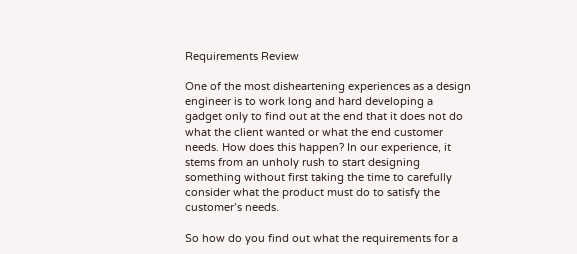Requirements Review

One of the most disheartening experiences as a design engineer is to work long and hard developing a gadget only to find out at the end that it does not do what the client wanted or what the end customer needs. How does this happen? In our experience, it stems from an unholy rush to start designing something without first taking the time to carefully consider what the product must do to satisfy the customer’s needs.

So how do you find out what the requirements for a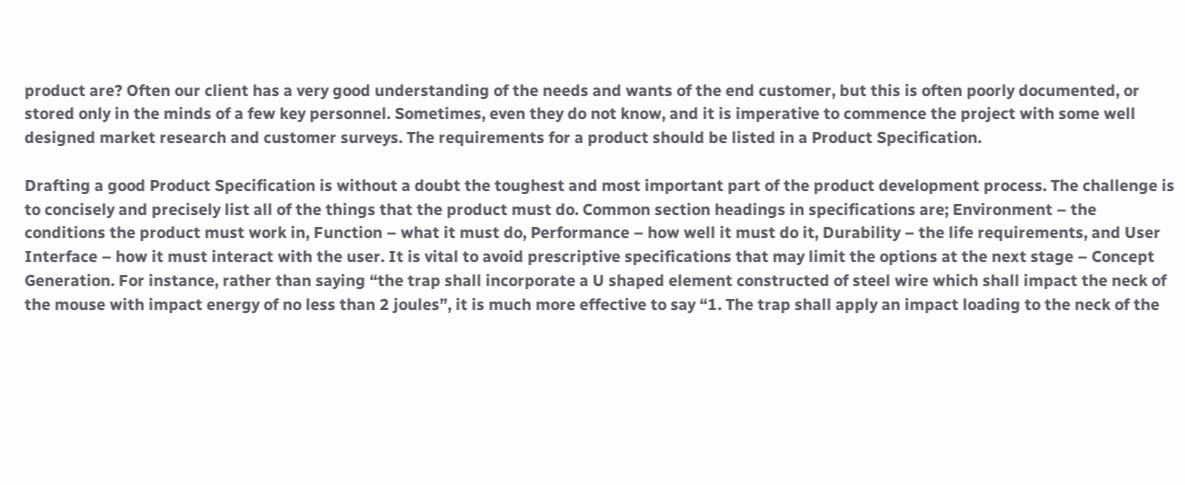product are? Often our client has a very good understanding of the needs and wants of the end customer, but this is often poorly documented, or stored only in the minds of a few key personnel. Sometimes, even they do not know, and it is imperative to commence the project with some well designed market research and customer surveys. The requirements for a product should be listed in a Product Specification.

Drafting a good Product Specification is without a doubt the toughest and most important part of the product development process. The challenge is to concisely and precisely list all of the things that the product must do. Common section headings in specifications are; Environment – the conditions the product must work in, Function – what it must do, Performance – how well it must do it, Durability – the life requirements, and User Interface – how it must interact with the user. It is vital to avoid prescriptive specifications that may limit the options at the next stage – Concept Generation. For instance, rather than saying “the trap shall incorporate a U shaped element constructed of steel wire which shall impact the neck of the mouse with impact energy of no less than 2 joules”, it is much more effective to say “1. The trap shall apply an impact loading to the neck of the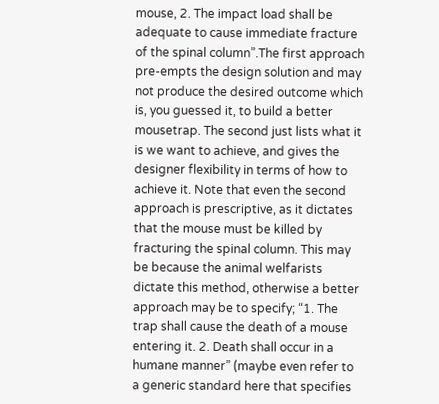mouse, 2. The impact load shall be adequate to cause immediate fracture of the spinal column”.The first approach pre-empts the design solution and may not produce the desired outcome which is, you guessed it, to build a better mousetrap. The second just lists what it is we want to achieve, and gives the designer flexibility in terms of how to achieve it. Note that even the second approach is prescriptive, as it dictates that the mouse must be killed by fracturing the spinal column. This may be because the animal welfarists dictate this method, otherwise a better approach may be to specify; “1. The trap shall cause the death of a mouse entering it. 2. Death shall occur in a humane manner” (maybe even refer to a generic standard here that specifies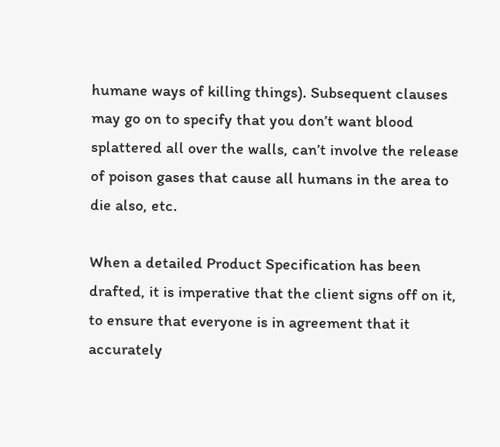humane ways of killing things). Subsequent clauses may go on to specify that you don’t want blood splattered all over the walls, can’t involve the release of poison gases that cause all humans in the area to die also, etc.

When a detailed Product Specification has been drafted, it is imperative that the client signs off on it, to ensure that everyone is in agreement that it accurately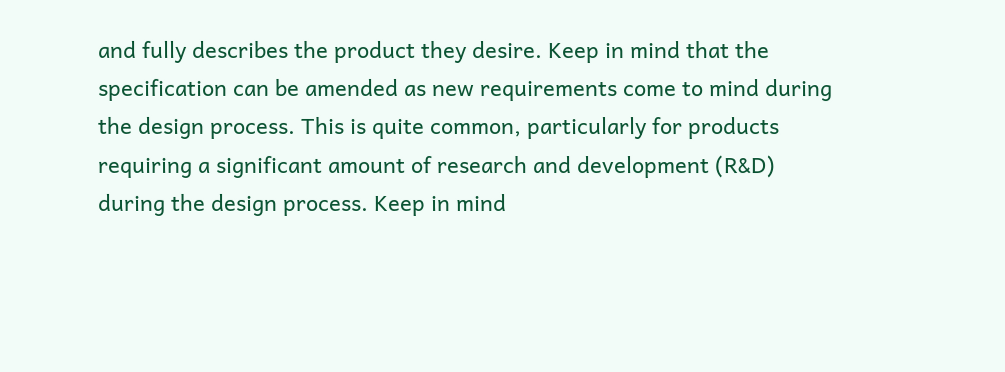and fully describes the product they desire. Keep in mind that the specification can be amended as new requirements come to mind during the design process. This is quite common, particularly for products requiring a significant amount of research and development (R&D) during the design process. Keep in mind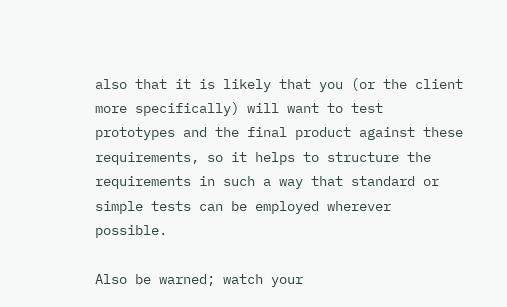also that it is likely that you (or the client more specifically) will want to test prototypes and the final product against these requirements, so it helps to structure the requirements in such a way that standard or simple tests can be employed wherever possible.

Also be warned; watch your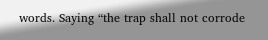words. Saying “the trap shall not corrode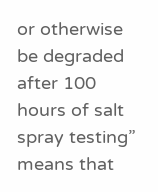or otherwise be degraded after 100 hours of salt spray testing” means that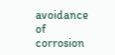avoidance of corrosion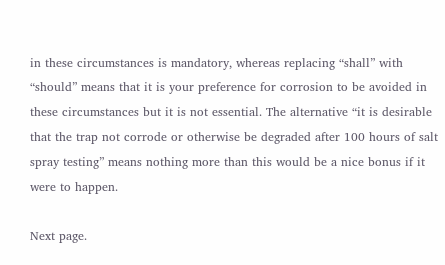in these circumstances is mandatory, whereas replacing “shall” with “should” means that it is your preference for corrosion to be avoided in these circumstances but it is not essential. The alternative “it is desirable that the trap not corrode or otherwise be degraded after 100 hours of salt spray testing” means nothing more than this would be a nice bonus if it were to happen.

Next page.